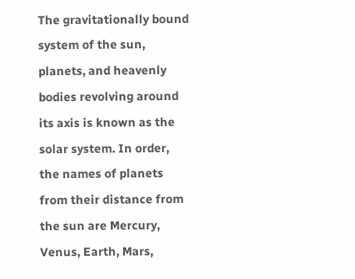The gravitationally bound system of the sun, planets, and heavenly bodies revolving around its axis is known as the solar system. In order, the names of planets from their distance from the sun are Mercury, Venus, Earth, Mars,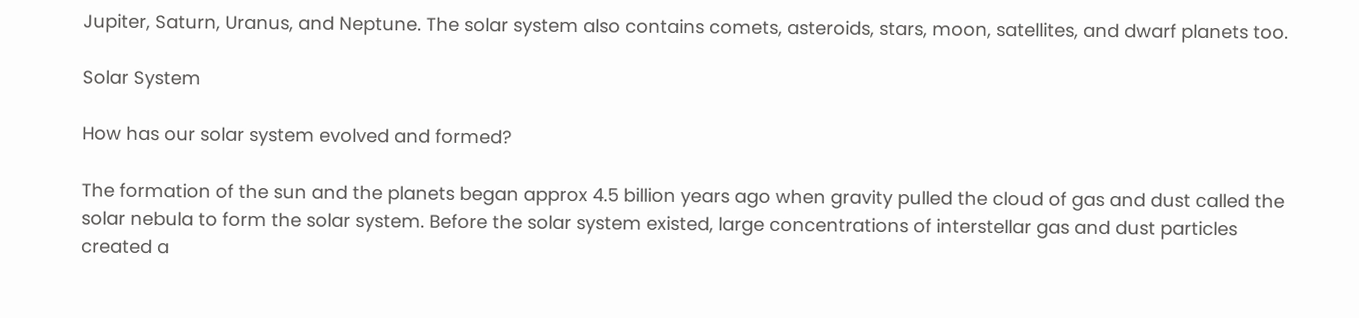Jupiter, Saturn, Uranus, and Neptune. The solar system also contains comets, asteroids, stars, moon, satellites, and dwarf planets too.

Solar System

How has our solar system evolved and formed?

The formation of the sun and the planets began approx 4.5 billion years ago when gravity pulled the cloud of gas and dust called the solar nebula to form the solar system. Before the solar system existed, large concentrations of interstellar gas and dust particles created a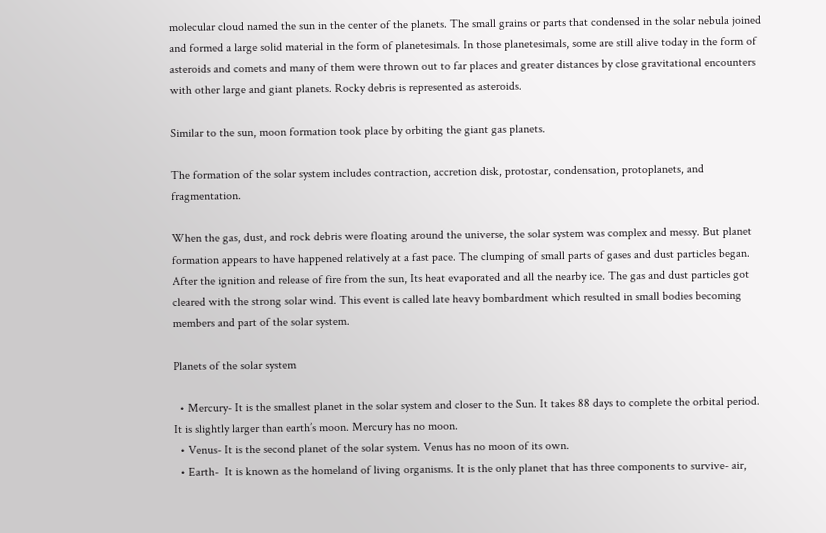molecular cloud named the sun in the center of the planets. The small grains or parts that condensed in the solar nebula joined and formed a large solid material in the form of planetesimals. In those planetesimals, some are still alive today in the form of asteroids and comets and many of them were thrown out to far places and greater distances by close gravitational encounters with other large and giant planets. Rocky debris is represented as asteroids.

Similar to the sun, moon formation took place by orbiting the giant gas planets.

The formation of the solar system includes contraction, accretion disk, protostar, condensation, protoplanets, and fragmentation.

When the gas, dust, and rock debris were floating around the universe, the solar system was complex and messy. But planet formation appears to have happened relatively at a fast pace. The clumping of small parts of gases and dust particles began. After the ignition and release of fire from the sun, Its heat evaporated and all the nearby ice. The gas and dust particles got cleared with the strong solar wind. This event is called late heavy bombardment which resulted in small bodies becoming members and part of the solar system.

Planets of the solar system

  • Mercury- It is the smallest planet in the solar system and closer to the Sun. It takes 88 days to complete the orbital period. It is slightly larger than earth’s moon. Mercury has no moon.
  • Venus- It is the second planet of the solar system. Venus has no moon of its own.
  • Earth-  It is known as the homeland of living organisms. It is the only planet that has three components to survive- air,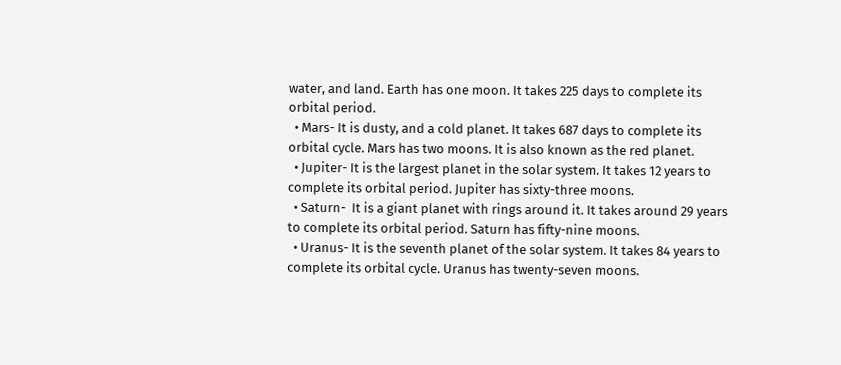water, and land. Earth has one moon. It takes 225 days to complete its orbital period.
  • Mars- It is dusty, and a cold planet. It takes 687 days to complete its orbital cycle. Mars has two moons. It is also known as the red planet.
  • Jupiter- It is the largest planet in the solar system. It takes 12 years to complete its orbital period. Jupiter has sixty-three moons.
  • Saturn-  It is a giant planet with rings around it. It takes around 29 years to complete its orbital period. Saturn has fifty-nine moons.
  • Uranus- It is the seventh planet of the solar system. It takes 84 years to complete its orbital cycle. Uranus has twenty-seven moons.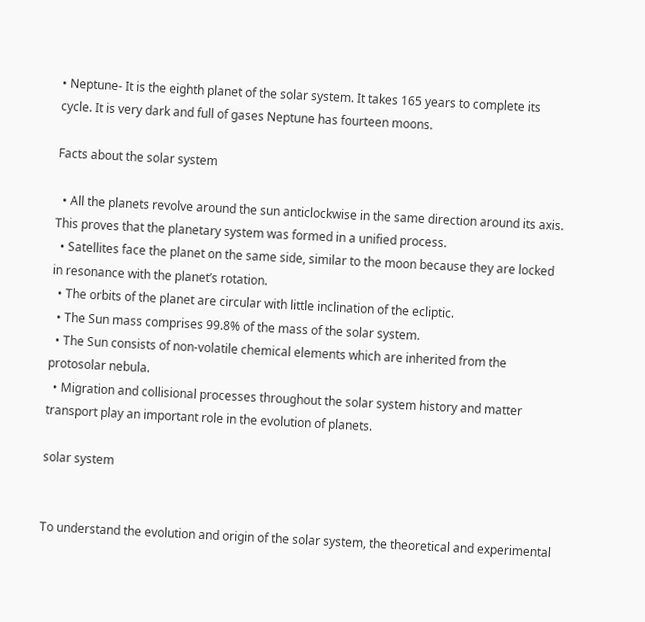• Neptune- It is the eighth planet of the solar system. It takes 165 years to complete its cycle. It is very dark and full of gases Neptune has fourteen moons.

Facts about the solar system

  • All the planets revolve around the sun anticlockwise in the same direction around its axis. This proves that the planetary system was formed in a unified process.
  • Satellites face the planet on the same side, similar to the moon because they are locked in resonance with the planet’s rotation.
  • The orbits of the planet are circular with little inclination of the ecliptic.
  • The Sun mass comprises 99.8% of the mass of the solar system.
  • The Sun consists of non-volatile chemical elements which are inherited from the protosolar nebula.
  • Migration and collisional processes throughout the solar system history and matter transport play an important role in the evolution of planets.

solar system


To understand the evolution and origin of the solar system, the theoretical and experimental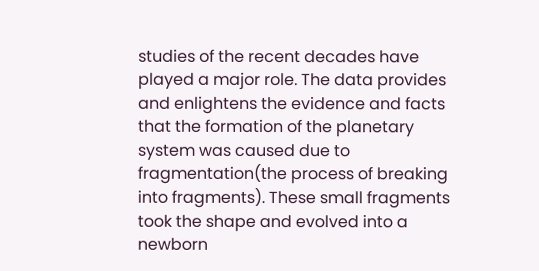studies of the recent decades have played a major role. The data provides and enlightens the evidence and facts that the formation of the planetary system was caused due to fragmentation(the process of breaking into fragments). These small fragments took the shape and evolved into a newborn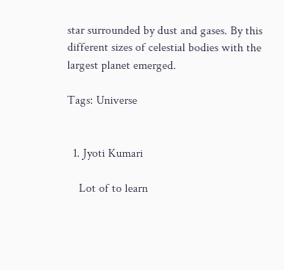star surrounded by dust and gases. By this different sizes of celestial bodies with the largest planet emerged.

Tags: Universe


  1. Jyoti Kumari

    Lot of to learn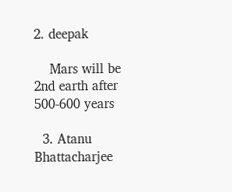2. deepak

    Mars will be 2nd earth after 500-600 years

  3. Atanu Bhattacharjee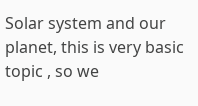Solar system and our planet, this is very basic topic , so we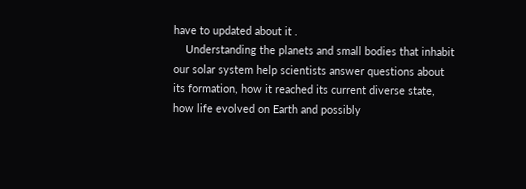have to updated about it .
    Understanding the planets and small bodies that inhabit our solar system help scientists answer questions about its formation, how it reached its current diverse state, how life evolved on Earth and possibly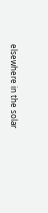elsewhere in the solar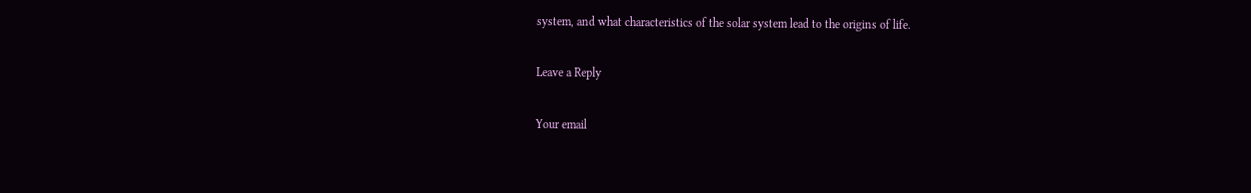system, and what characteristics of the solar system lead to the origins of life.

Leave a Reply

Your email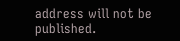address will not be published.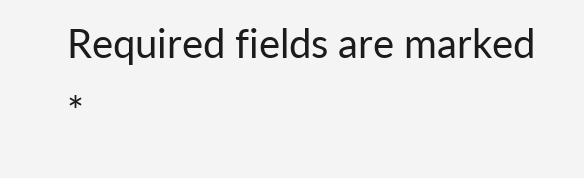Required fields are marked *